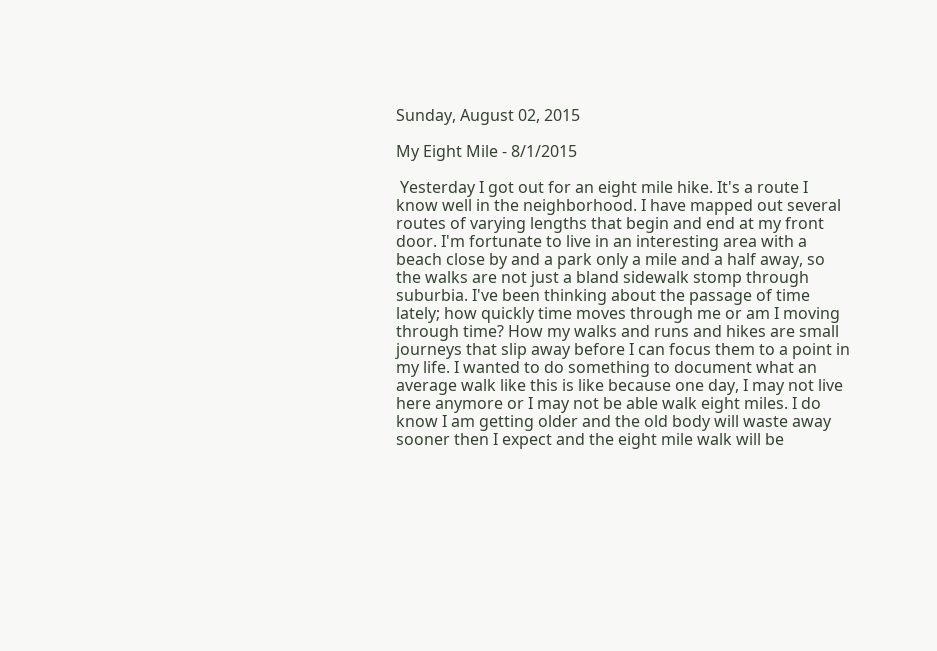Sunday, August 02, 2015

My Eight Mile - 8/1/2015

 Yesterday I got out for an eight mile hike. It's a route I know well in the neighborhood. I have mapped out several routes of varying lengths that begin and end at my front door. I'm fortunate to live in an interesting area with a beach close by and a park only a mile and a half away, so the walks are not just a bland sidewalk stomp through suburbia. I've been thinking about the passage of time lately; how quickly time moves through me or am I moving through time? How my walks and runs and hikes are small journeys that slip away before I can focus them to a point in my life. I wanted to do something to document what an average walk like this is like because one day, I may not live here anymore or I may not be able walk eight miles. I do know I am getting older and the old body will waste away sooner then I expect and the eight mile walk will be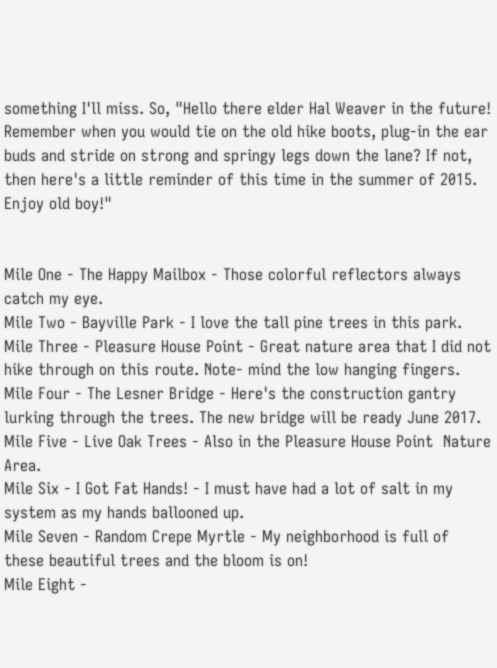something I'll miss. So, "Hello there elder Hal Weaver in the future! Remember when you would tie on the old hike boots, plug-in the ear buds and stride on strong and springy legs down the lane? If not, then here's a little reminder of this time in the summer of 2015. Enjoy old boy!"


Mile One - The Happy Mailbox - Those colorful reflectors always catch my eye.
Mile Two - Bayville Park - I love the tall pine trees in this park.
Mile Three - Pleasure House Point - Great nature area that I did not hike through on this route. Note- mind the low hanging fingers.
Mile Four - The Lesner Bridge - Here's the construction gantry lurking through the trees. The new bridge will be ready June 2017.
Mile Five - Live Oak Trees - Also in the Pleasure House Point  Nature Area.
Mile Six - I Got Fat Hands! - I must have had a lot of salt in my system as my hands ballooned up.
Mile Seven - Random Crepe Myrtle - My neighborhood is full of these beautiful trees and the bloom is on!
Mile Eight -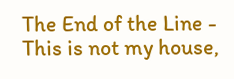The End of the Line - This is not my house,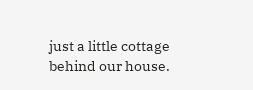just a little cottage behind our house.